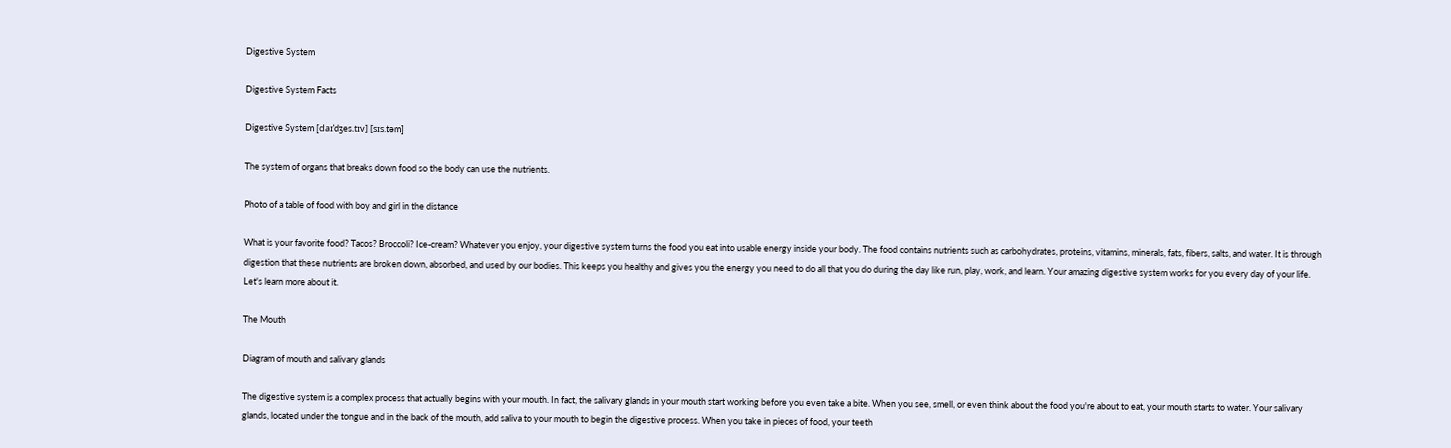Digestive System

Digestive System Facts

Digestive System [daɪˈdʒes.tɪv] [sɪs.təm]

The system of organs that breaks down food so the body can use the nutrients.

Photo of a table of food with boy and girl in the distance

What is your favorite food? Tacos? Broccoli? Ice-cream? Whatever you enjoy, your digestive system turns the food you eat into usable energy inside your body. The food contains nutrients such as carbohydrates, proteins, vitamins, minerals, fats, fibers, salts, and water. It is through digestion that these nutrients are broken down, absorbed, and used by our bodies. This keeps you healthy and gives you the energy you need to do all that you do during the day like run, play, work, and learn. Your amazing digestive system works for you every day of your life. Let's learn more about it.

The Mouth

Diagram of mouth and salivary glands

The digestive system is a complex process that actually begins with your mouth. In fact, the salivary glands in your mouth start working before you even take a bite. When you see, smell, or even think about the food you're about to eat, your mouth starts to water. Your salivary glands, located under the tongue and in the back of the mouth, add saliva to your mouth to begin the digestive process. When you take in pieces of food, your teeth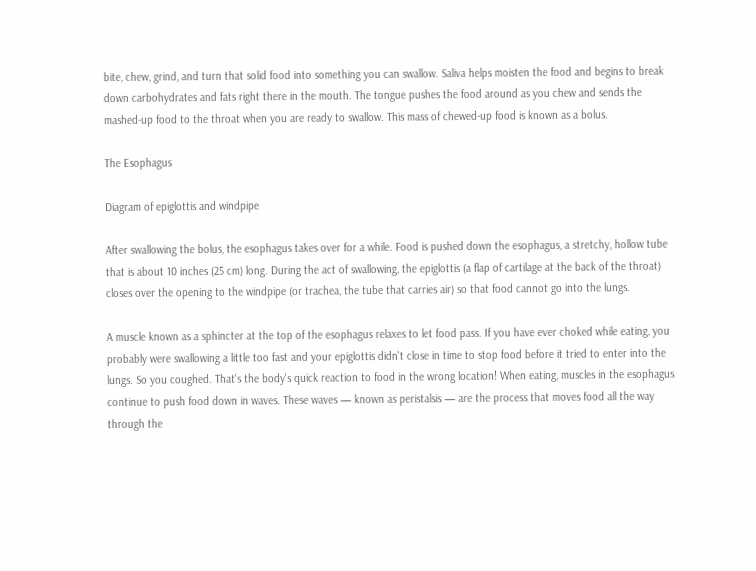bite, chew, grind, and turn that solid food into something you can swallow. Saliva helps moisten the food and begins to break down carbohydrates and fats right there in the mouth. The tongue pushes the food around as you chew and sends the mashed-up food to the throat when you are ready to swallow. This mass of chewed-up food is known as a bolus.

The Esophagus

Diagram of epiglottis and windpipe

After swallowing the bolus, the esophagus takes over for a while. Food is pushed down the esophagus, a stretchy, hollow tube that is about 10 inches (25 cm) long. During the act of swallowing, the epiglottis (a flap of cartilage at the back of the throat) closes over the opening to the windpipe (or trachea, the tube that carries air) so that food cannot go into the lungs.

A muscle known as a sphincter at the top of the esophagus relaxes to let food pass. If you have ever choked while eating, you probably were swallowing a little too fast and your epiglottis didn't close in time to stop food before it tried to enter into the lungs. So you coughed. That's the body's quick reaction to food in the wrong location! When eating, muscles in the esophagus continue to push food down in waves. These waves — known as peristalsis — are the process that moves food all the way through the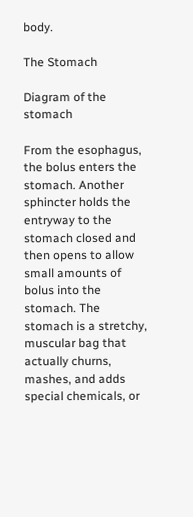body.

The Stomach

Diagram of the stomach

From the esophagus, the bolus enters the stomach. Another sphincter holds the entryway to the stomach closed and then opens to allow small amounts of bolus into the stomach. The stomach is a stretchy, muscular bag that actually churns, mashes, and adds special chemicals, or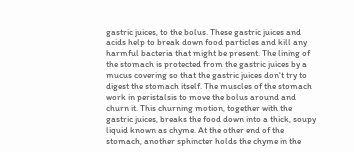gastric juices, to the bolus. These gastric juices and acids help to break down food particles and kill any harmful bacteria that might be present. The lining of the stomach is protected from the gastric juices by a mucus covering so that the gastric juices don't try to digest the stomach itself. The muscles of the stomach work in peristalsis to move the bolus around and churn it. This churning motion, together with the gastric juices, breaks the food down into a thick, soupy liquid known as chyme. At the other end of the stomach, another sphincter holds the chyme in the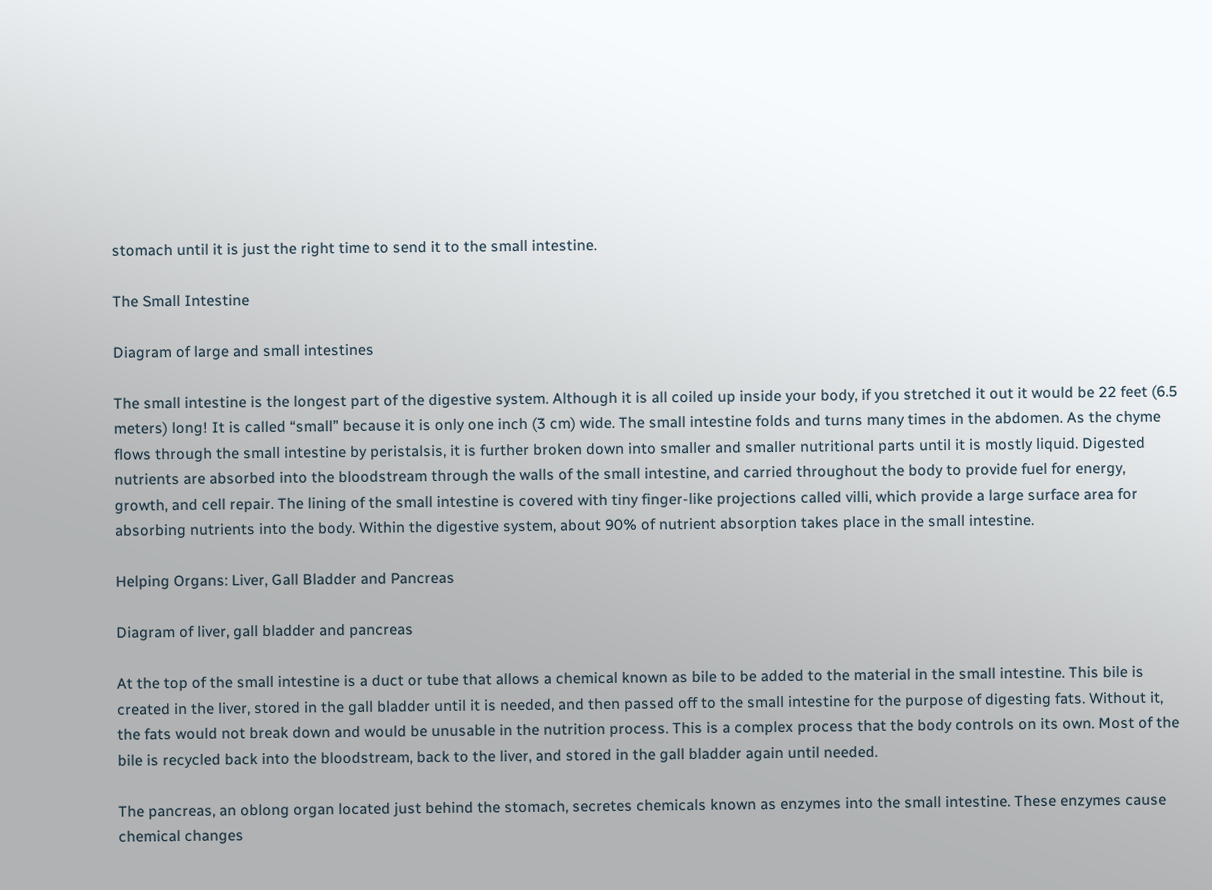stomach until it is just the right time to send it to the small intestine.

The Small Intestine

Diagram of large and small intestines

The small intestine is the longest part of the digestive system. Although it is all coiled up inside your body, if you stretched it out it would be 22 feet (6.5 meters) long! It is called “small” because it is only one inch (3 cm) wide. The small intestine folds and turns many times in the abdomen. As the chyme flows through the small intestine by peristalsis, it is further broken down into smaller and smaller nutritional parts until it is mostly liquid. Digested nutrients are absorbed into the bloodstream through the walls of the small intestine, and carried throughout the body to provide fuel for energy, growth, and cell repair. The lining of the small intestine is covered with tiny finger-like projections called villi, which provide a large surface area for absorbing nutrients into the body. Within the digestive system, about 90% of nutrient absorption takes place in the small intestine.

Helping Organs: Liver, Gall Bladder and Pancreas

Diagram of liver, gall bladder and pancreas

At the top of the small intestine is a duct or tube that allows a chemical known as bile to be added to the material in the small intestine. This bile is created in the liver, stored in the gall bladder until it is needed, and then passed off to the small intestine for the purpose of digesting fats. Without it, the fats would not break down and would be unusable in the nutrition process. This is a complex process that the body controls on its own. Most of the bile is recycled back into the bloodstream, back to the liver, and stored in the gall bladder again until needed.

The pancreas, an oblong organ located just behind the stomach, secretes chemicals known as enzymes into the small intestine. These enzymes cause chemical changes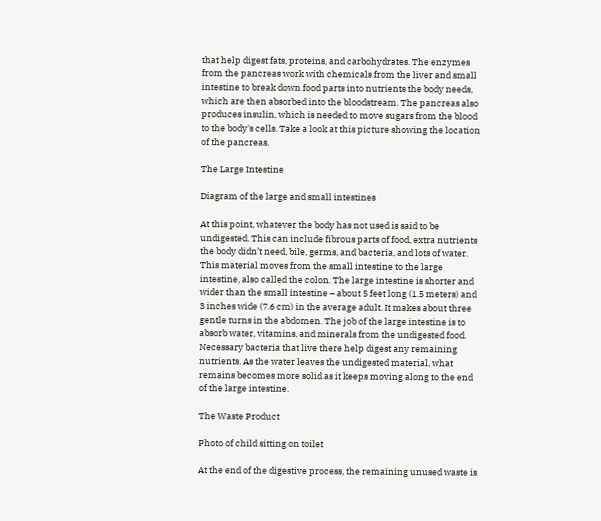that help digest fats, proteins, and carbohydrates. The enzymes from the pancreas work with chemicals from the liver and small intestine to break down food parts into nutrients the body needs, which are then absorbed into the bloodstream. The pancreas also produces insulin, which is needed to move sugars from the blood to the body's cells. Take a look at this picture showing the location of the pancreas.

The Large Intestine

Diagram of the large and small intestines

At this point, whatever the body has not used is said to be undigested. This can include fibrous parts of food, extra nutrients the body didn’t need, bile, germs, and bacteria, and lots of water. This material moves from the small intestine to the large intestine, also called the colon. The large intestine is shorter and wider than the small intestine – about 5 feet long (1.5 meters) and 3 inches wide (7.6 cm) in the average adult. It makes about three gentle turns in the abdomen. The job of the large intestine is to absorb water, vitamins, and minerals from the undigested food. Necessary bacteria that live there help digest any remaining nutrients. As the water leaves the undigested material, what remains becomes more solid as it keeps moving along to the end of the large intestine.

The Waste Product

Photo of child sitting on toilet

At the end of the digestive process, the remaining unused waste is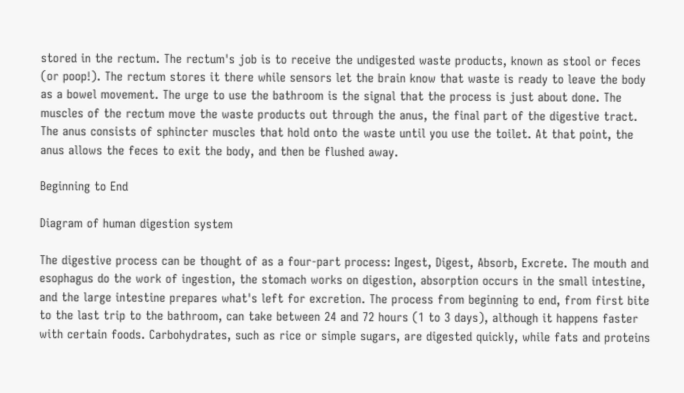stored in the rectum. The rectum's job is to receive the undigested waste products, known as stool or feces (or poop!). The rectum stores it there while sensors let the brain know that waste is ready to leave the body as a bowel movement. The urge to use the bathroom is the signal that the process is just about done. The muscles of the rectum move the waste products out through the anus, the final part of the digestive tract. The anus consists of sphincter muscles that hold onto the waste until you use the toilet. At that point, the anus allows the feces to exit the body, and then be flushed away.

Beginning to End

Diagram of human digestion system

The digestive process can be thought of as a four-part process: Ingest, Digest, Absorb, Excrete. The mouth and esophagus do the work of ingestion, the stomach works on digestion, absorption occurs in the small intestine, and the large intestine prepares what's left for excretion. The process from beginning to end, from first bite to the last trip to the bathroom, can take between 24 and 72 hours (1 to 3 days), although it happens faster with certain foods. Carbohydrates, such as rice or simple sugars, are digested quickly, while fats and proteins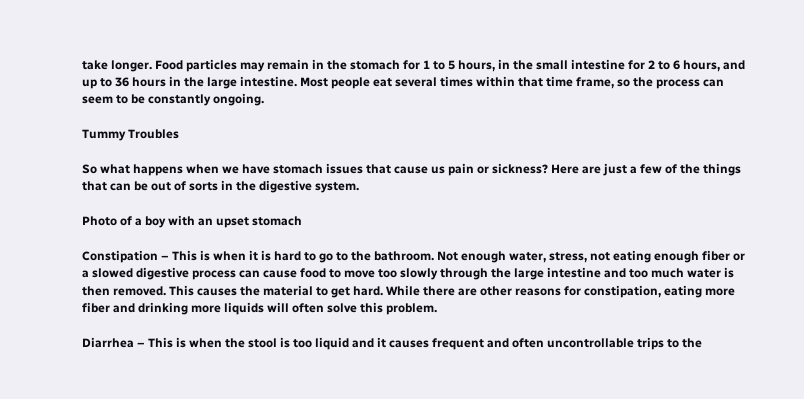take longer. Food particles may remain in the stomach for 1 to 5 hours, in the small intestine for 2 to 6 hours, and up to 36 hours in the large intestine. Most people eat several times within that time frame, so the process can seem to be constantly ongoing.

Tummy Troubles

So what happens when we have stomach issues that cause us pain or sickness? Here are just a few of the things that can be out of sorts in the digestive system.

Photo of a boy with an upset stomach

Constipation – This is when it is hard to go to the bathroom. Not enough water, stress, not eating enough fiber or a slowed digestive process can cause food to move too slowly through the large intestine and too much water is then removed. This causes the material to get hard. While there are other reasons for constipation, eating more fiber and drinking more liquids will often solve this problem.

Diarrhea – This is when the stool is too liquid and it causes frequent and often uncontrollable trips to the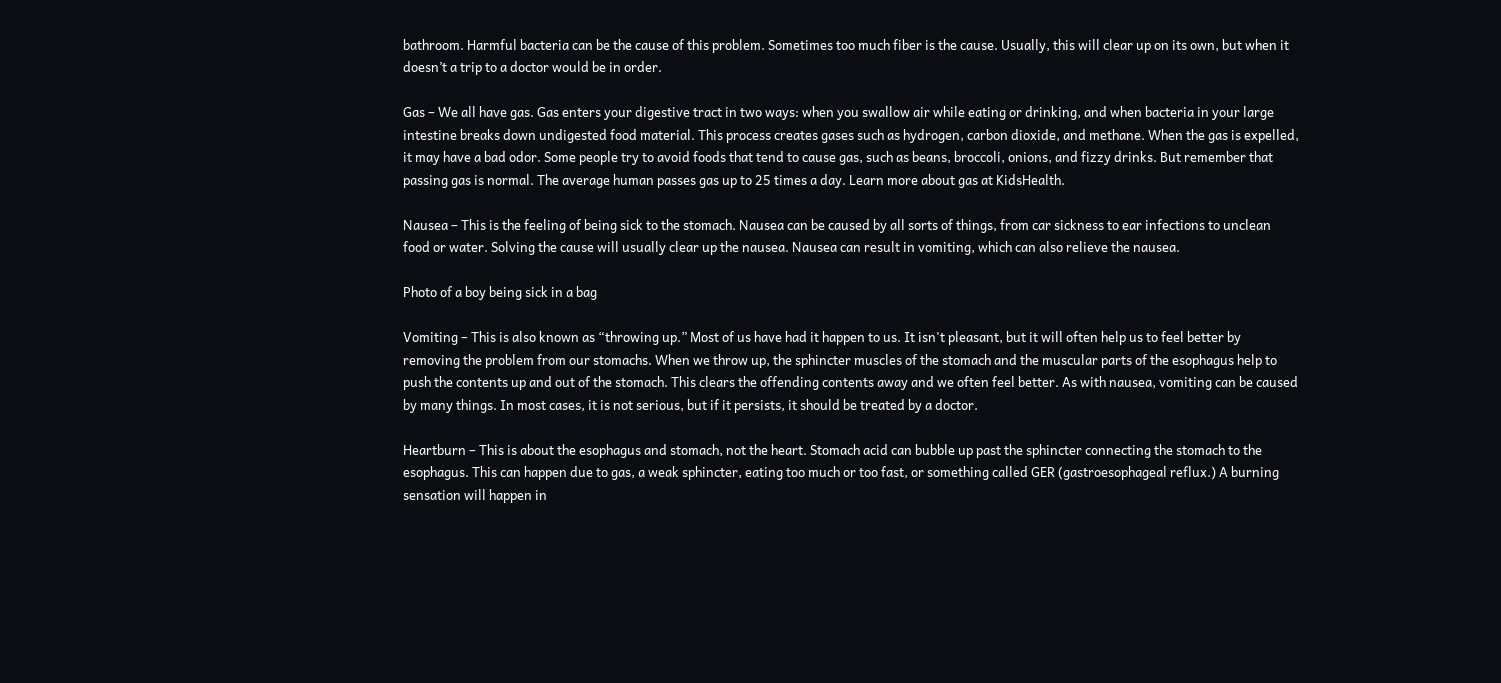bathroom. Harmful bacteria can be the cause of this problem. Sometimes too much fiber is the cause. Usually, this will clear up on its own, but when it doesn’t a trip to a doctor would be in order.

Gas – We all have gas. Gas enters your digestive tract in two ways: when you swallow air while eating or drinking, and when bacteria in your large intestine breaks down undigested food material. This process creates gases such as hydrogen, carbon dioxide, and methane. When the gas is expelled, it may have a bad odor. Some people try to avoid foods that tend to cause gas, such as beans, broccoli, onions, and fizzy drinks. But remember that passing gas is normal. The average human passes gas up to 25 times a day. Learn more about gas at KidsHealth.

Nausea – This is the feeling of being sick to the stomach. Nausea can be caused by all sorts of things, from car sickness to ear infections to unclean food or water. Solving the cause will usually clear up the nausea. Nausea can result in vomiting, which can also relieve the nausea.

Photo of a boy being sick in a bag

Vomiting – This is also known as “throwing up.” Most of us have had it happen to us. It isn't pleasant, but it will often help us to feel better by removing the problem from our stomachs. When we throw up, the sphincter muscles of the stomach and the muscular parts of the esophagus help to push the contents up and out of the stomach. This clears the offending contents away and we often feel better. As with nausea, vomiting can be caused by many things. In most cases, it is not serious, but if it persists, it should be treated by a doctor.

Heartburn – This is about the esophagus and stomach, not the heart. Stomach acid can bubble up past the sphincter connecting the stomach to the esophagus. This can happen due to gas, a weak sphincter, eating too much or too fast, or something called GER (gastroesophageal reflux.) A burning sensation will happen in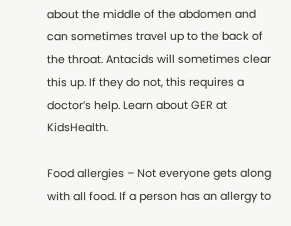about the middle of the abdomen and can sometimes travel up to the back of the throat. Antacids will sometimes clear this up. If they do not, this requires a doctor’s help. Learn about GER at KidsHealth.

Food allergies – Not everyone gets along with all food. If a person has an allergy to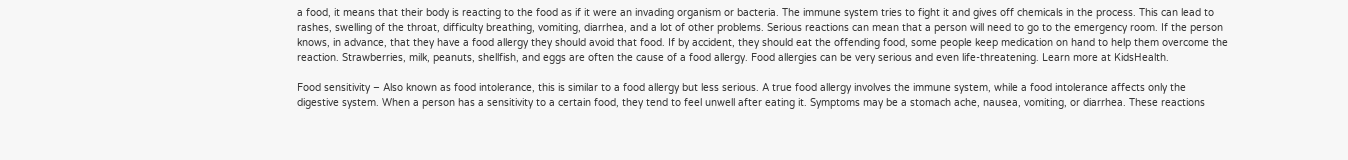a food, it means that their body is reacting to the food as if it were an invading organism or bacteria. The immune system tries to fight it and gives off chemicals in the process. This can lead to rashes, swelling of the throat, difficulty breathing, vomiting, diarrhea, and a lot of other problems. Serious reactions can mean that a person will need to go to the emergency room. If the person knows, in advance, that they have a food allergy they should avoid that food. If by accident, they should eat the offending food, some people keep medication on hand to help them overcome the reaction. Strawberries, milk, peanuts, shellfish, and eggs are often the cause of a food allergy. Food allergies can be very serious and even life-threatening. Learn more at KidsHealth.

Food sensitivity – Also known as food intolerance, this is similar to a food allergy but less serious. A true food allergy involves the immune system, while a food intolerance affects only the digestive system. When a person has a sensitivity to a certain food, they tend to feel unwell after eating it. Symptoms may be a stomach ache, nausea, vomiting, or diarrhea. These reactions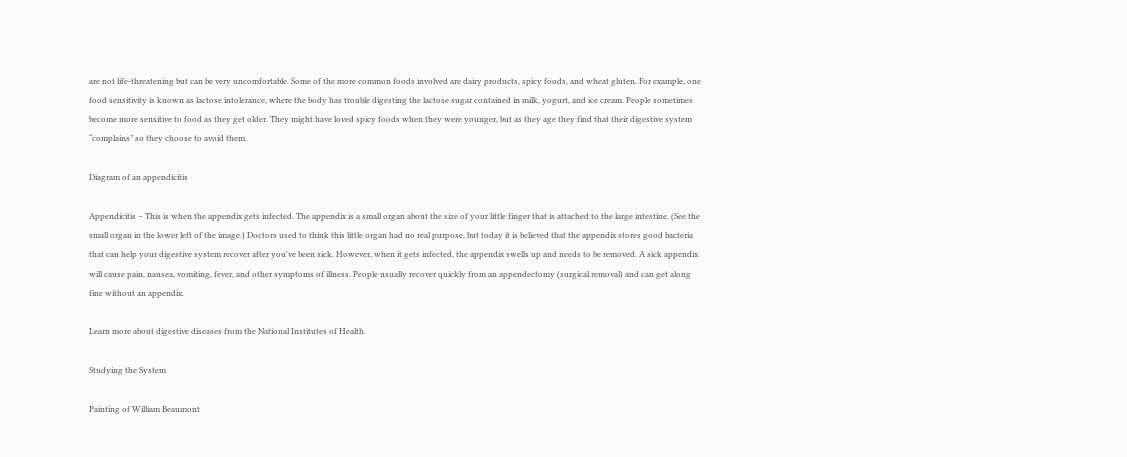are not life-threatening but can be very uncomfortable. Some of the more common foods involved are dairy products, spicy foods, and wheat gluten. For example, one food sensitivity is known as lactose intolerance, where the body has trouble digesting the lactose sugar contained in milk, yogurt, and ice cream. People sometimes become more sensitive to food as they get older. They might have loved spicy foods when they were younger, but as they age they find that their digestive system “complains” so they choose to avoid them.

Diagram of an appendicitis

Appendicitis – This is when the appendix gets infected. The appendix is a small organ about the size of your little finger that is attached to the large intestine. (See the small organ in the lower left of the image.) Doctors used to think this little organ had no real purpose, but today it is believed that the appendix stores good bacteria that can help your digestive system recover after you've been sick. However, when it gets infected, the appendix swells up and needs to be removed. A sick appendix will cause pain, nausea, vomiting, fever, and other symptoms of illness. People usually recover quickly from an appendectomy (surgical removal) and can get along fine without an appendix.

Learn more about digestive diseases from the National Institutes of Health.

Studying the System

Painting of William Beaumont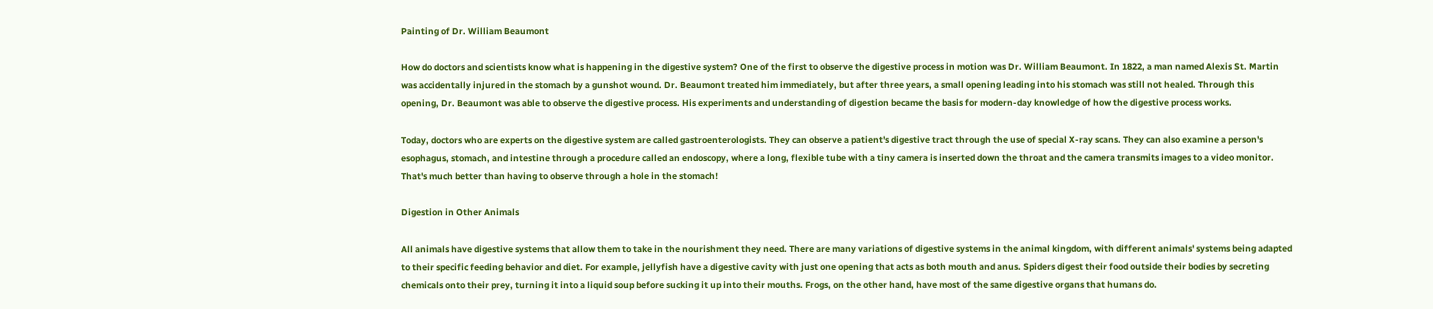Painting of Dr. William Beaumont

How do doctors and scientists know what is happening in the digestive system? One of the first to observe the digestive process in motion was Dr. William Beaumont. In 1822, a man named Alexis St. Martin was accidentally injured in the stomach by a gunshot wound. Dr. Beaumont treated him immediately, but after three years, a small opening leading into his stomach was still not healed. Through this opening, Dr. Beaumont was able to observe the digestive process. His experiments and understanding of digestion became the basis for modern-day knowledge of how the digestive process works.

Today, doctors who are experts on the digestive system are called gastroenterologists. They can observe a patient's digestive tract through the use of special X-ray scans. They can also examine a person's esophagus, stomach, and intestine through a procedure called an endoscopy, where a long, flexible tube with a tiny camera is inserted down the throat and the camera transmits images to a video monitor. That's much better than having to observe through a hole in the stomach!

Digestion in Other Animals

All animals have digestive systems that allow them to take in the nourishment they need. There are many variations of digestive systems in the animal kingdom, with different animals' systems being adapted to their specific feeding behavior and diet. For example, jellyfish have a digestive cavity with just one opening that acts as both mouth and anus. Spiders digest their food outside their bodies by secreting chemicals onto their prey, turning it into a liquid soup before sucking it up into their mouths. Frogs, on the other hand, have most of the same digestive organs that humans do.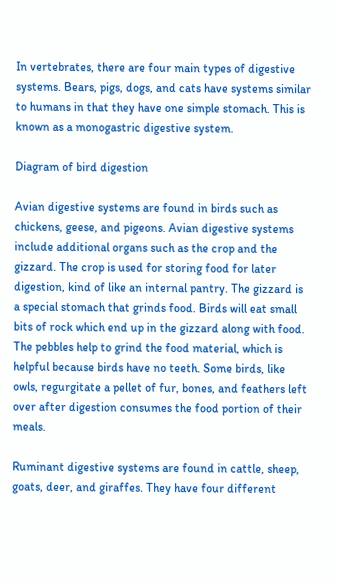In vertebrates, there are four main types of digestive systems. Bears, pigs, dogs, and cats have systems similar to humans in that they have one simple stomach. This is known as a monogastric digestive system.

Diagram of bird digestion

Avian digestive systems are found in birds such as chickens, geese, and pigeons. Avian digestive systems include additional organs such as the crop and the gizzard. The crop is used for storing food for later digestion, kind of like an internal pantry. The gizzard is a special stomach that grinds food. Birds will eat small bits of rock which end up in the gizzard along with food. The pebbles help to grind the food material, which is helpful because birds have no teeth. Some birds, like owls, regurgitate a pellet of fur, bones, and feathers left over after digestion consumes the food portion of their meals.

Ruminant digestive systems are found in cattle, sheep, goats, deer, and giraffes. They have four different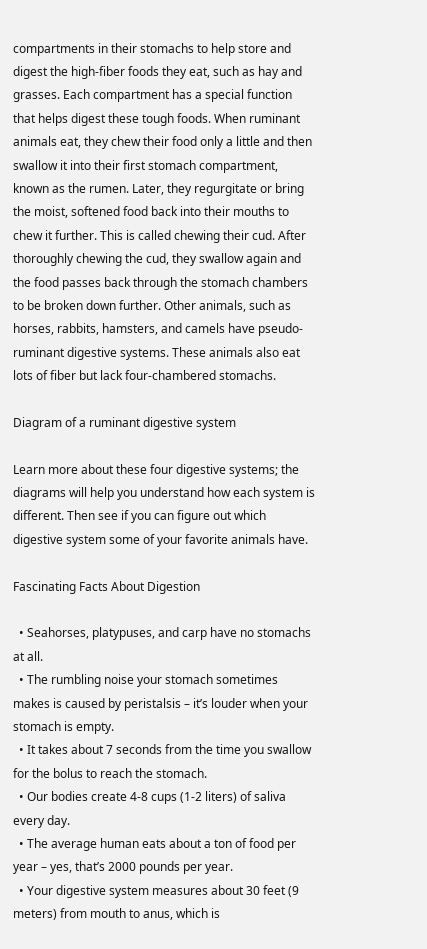compartments in their stomachs to help store and digest the high-fiber foods they eat, such as hay and grasses. Each compartment has a special function that helps digest these tough foods. When ruminant animals eat, they chew their food only a little and then swallow it into their first stomach compartment, known as the rumen. Later, they regurgitate or bring the moist, softened food back into their mouths to chew it further. This is called chewing their cud. After thoroughly chewing the cud, they swallow again and the food passes back through the stomach chambers to be broken down further. Other animals, such as horses, rabbits, hamsters, and camels have pseudo-ruminant digestive systems. These animals also eat lots of fiber but lack four-chambered stomachs.

Diagram of a ruminant digestive system

Learn more about these four digestive systems; the diagrams will help you understand how each system is different. Then see if you can figure out which digestive system some of your favorite animals have.

Fascinating Facts About Digestion

  • Seahorses, platypuses, and carp have no stomachs at all.
  • The rumbling noise your stomach sometimes makes is caused by peristalsis – it’s louder when your stomach is empty.
  • It takes about 7 seconds from the time you swallow for the bolus to reach the stomach.
  • Our bodies create 4-8 cups (1-2 liters) of saliva every day.
  • The average human eats about a ton of food per year – yes, that’s 2000 pounds per year.
  • Your digestive system measures about 30 feet (9 meters) from mouth to anus, which is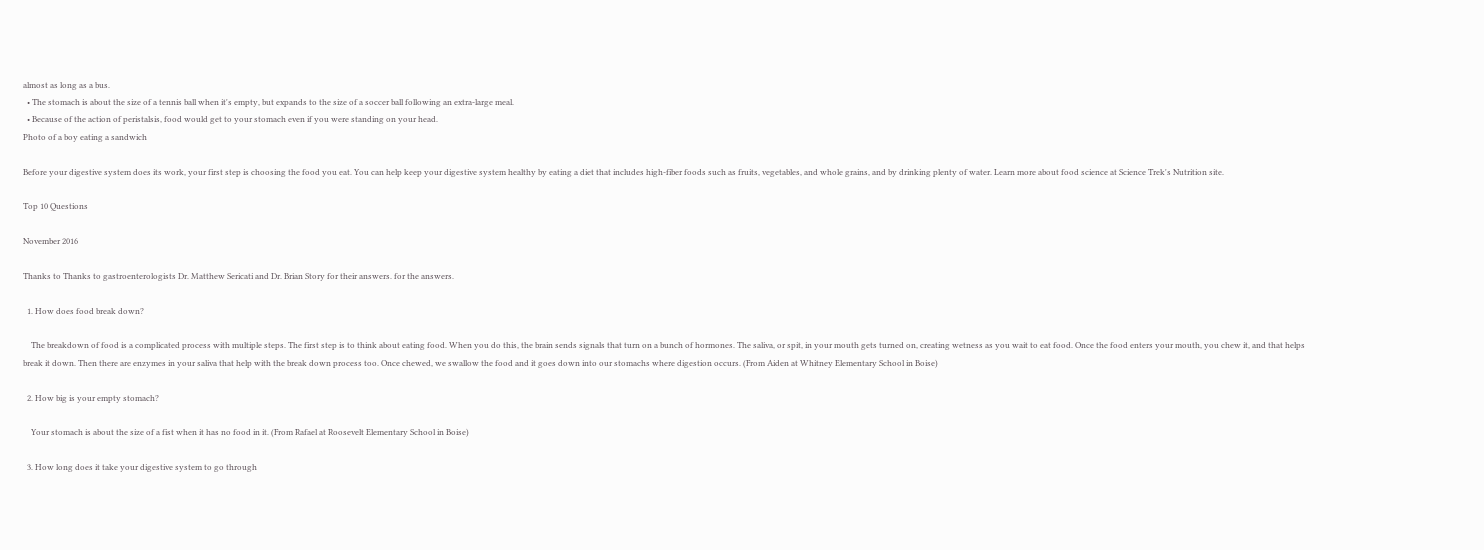almost as long as a bus.
  • The stomach is about the size of a tennis ball when it's empty, but expands to the size of a soccer ball following an extra-large meal.
  • Because of the action of peristalsis, food would get to your stomach even if you were standing on your head.
Photo of a boy eating a sandwich

Before your digestive system does its work, your first step is choosing the food you eat. You can help keep your digestive system healthy by eating a diet that includes high-fiber foods such as fruits, vegetables, and whole grains, and by drinking plenty of water. Learn more about food science at Science Trek's Nutrition site.

Top 10 Questions

November 2016

Thanks to Thanks to gastroenterologists Dr. Matthew Sericati and Dr. Brian Story for their answers. for the answers.

  1. How does food break down?

    The breakdown of food is a complicated process with multiple steps. The first step is to think about eating food. When you do this, the brain sends signals that turn on a bunch of hormones. The saliva, or spit, in your mouth gets turned on, creating wetness as you wait to eat food. Once the food enters your mouth, you chew it, and that helps break it down. Then there are enzymes in your saliva that help with the break down process too. Once chewed, we swallow the food and it goes down into our stomachs where digestion occurs. (From Aiden at Whitney Elementary School in Boise)

  2. How big is your empty stomach?

    Your stomach is about the size of a fist when it has no food in it. (From Rafael at Roosevelt Elementary School in Boise)

  3. How long does it take your digestive system to go through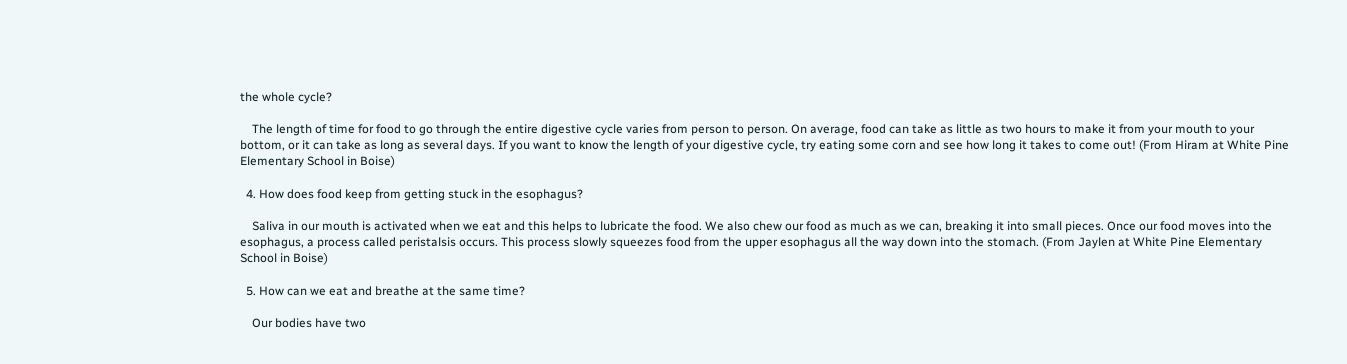the whole cycle?

    The length of time for food to go through the entire digestive cycle varies from person to person. On average, food can take as little as two hours to make it from your mouth to your bottom, or it can take as long as several days. If you want to know the length of your digestive cycle, try eating some corn and see how long it takes to come out! (From Hiram at White Pine Elementary School in Boise)

  4. How does food keep from getting stuck in the esophagus?

    Saliva in our mouth is activated when we eat and this helps to lubricate the food. We also chew our food as much as we can, breaking it into small pieces. Once our food moves into the esophagus, a process called peristalsis occurs. This process slowly squeezes food from the upper esophagus all the way down into the stomach. (From Jaylen at White Pine Elementary School in Boise)

  5. How can we eat and breathe at the same time?

    Our bodies have two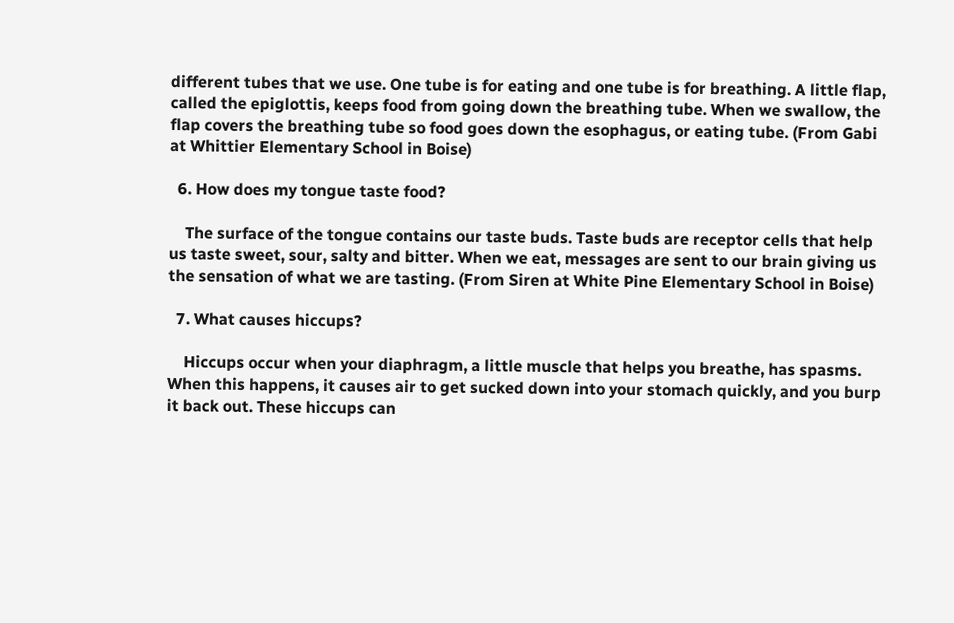different tubes that we use. One tube is for eating and one tube is for breathing. A little flap, called the epiglottis, keeps food from going down the breathing tube. When we swallow, the flap covers the breathing tube so food goes down the esophagus, or eating tube. (From Gabi at Whittier Elementary School in Boise)

  6. How does my tongue taste food?

    The surface of the tongue contains our taste buds. Taste buds are receptor cells that help us taste sweet, sour, salty and bitter. When we eat, messages are sent to our brain giving us the sensation of what we are tasting. (From Siren at White Pine Elementary School in Boise)

  7. What causes hiccups?

    Hiccups occur when your diaphragm, a little muscle that helps you breathe, has spasms. When this happens, it causes air to get sucked down into your stomach quickly, and you burp it back out. These hiccups can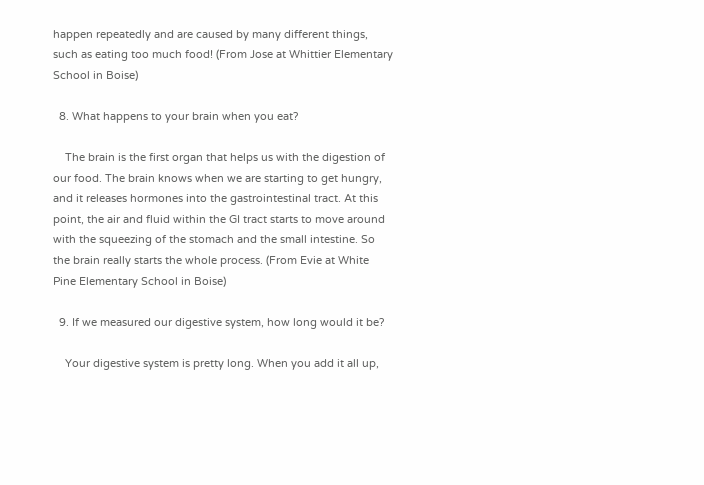happen repeatedly and are caused by many different things, such as eating too much food! (From Jose at Whittier Elementary School in Boise)

  8. What happens to your brain when you eat?

    The brain is the first organ that helps us with the digestion of our food. The brain knows when we are starting to get hungry, and it releases hormones into the gastrointestinal tract. At this point, the air and fluid within the GI tract starts to move around with the squeezing of the stomach and the small intestine. So the brain really starts the whole process. (From Evie at White Pine Elementary School in Boise)

  9. If we measured our digestive system, how long would it be?

    Your digestive system is pretty long. When you add it all up,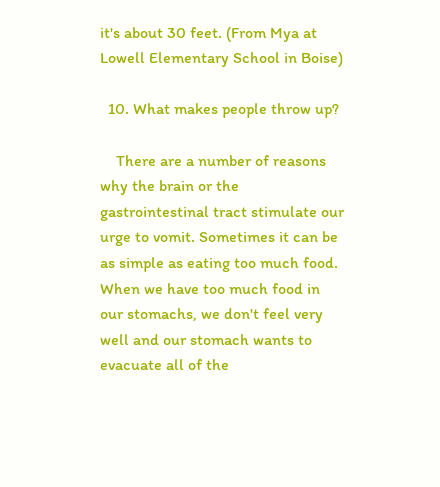it's about 30 feet. (From Mya at Lowell Elementary School in Boise)

  10. What makes people throw up?

    There are a number of reasons why the brain or the gastrointestinal tract stimulate our urge to vomit. Sometimes it can be as simple as eating too much food. When we have too much food in our stomachs, we don't feel very well and our stomach wants to evacuate all of the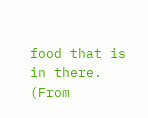food that is in there. (From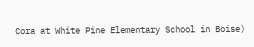Cora at White Pine Elementary School in Boise)